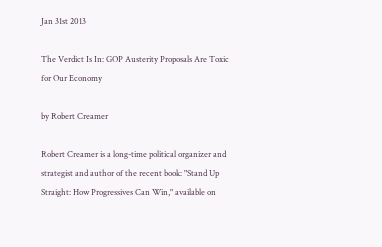Jan 31st 2013

The Verdict Is In: GOP Austerity Proposals Are Toxic for Our Economy

by Robert Creamer

Robert Creamer is a long-time political organizer and strategist and author of the recent book: "Stand Up Straight: How Progressives Can Win," available on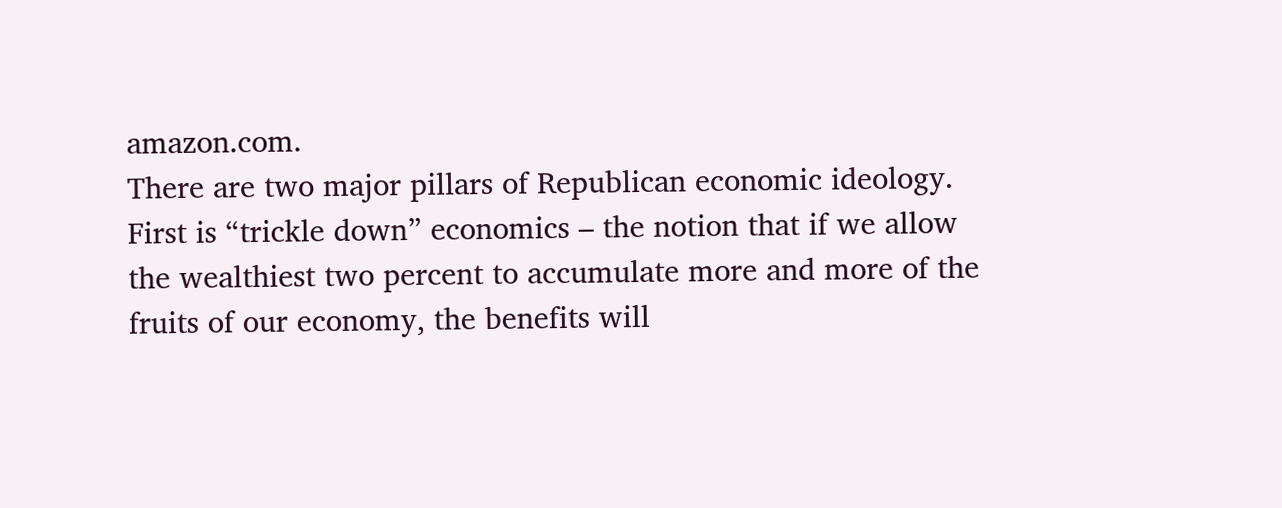amazon.com.
There are two major pillars of Republican economic ideology.
First is “trickle down” economics – the notion that if we allow the wealthiest two percent to accumulate more and more of the fruits of our economy, the benefits will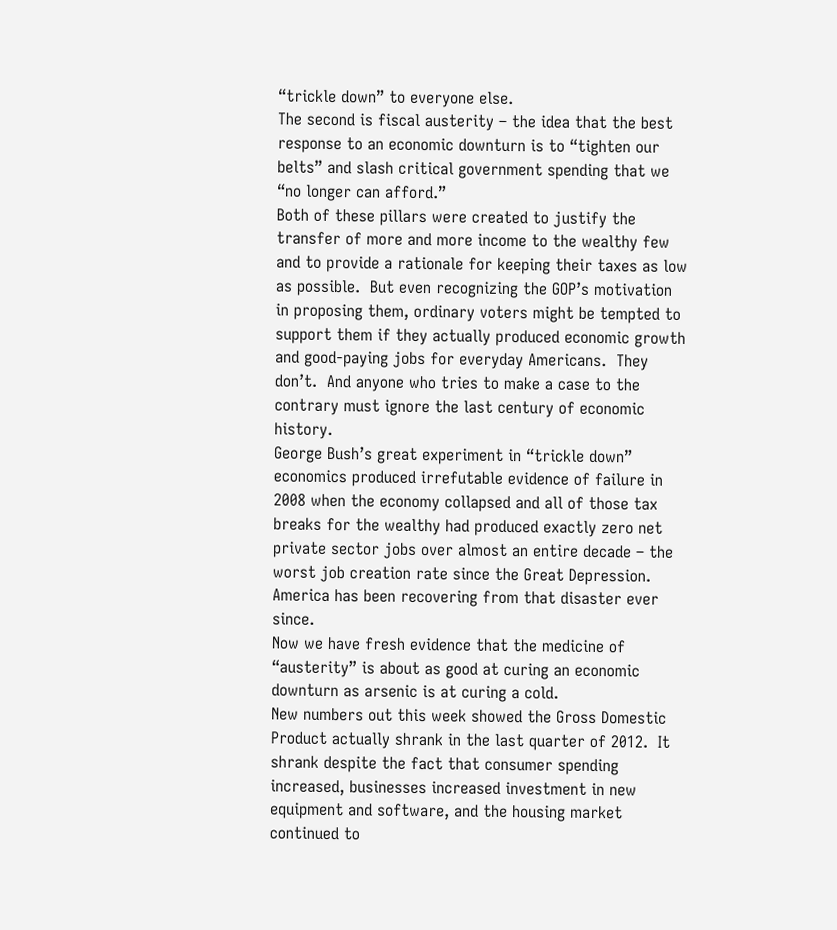“trickle down” to everyone else.
The second is fiscal austerity – the idea that the best response to an economic downturn is to “tighten our belts” and slash critical government spending that we “no longer can afford.”
Both of these pillars were created to justify the transfer of more and more income to the wealthy few and to provide a rationale for keeping their taxes as low as possible.  But even recognizing the GOP’s motivation in proposing them, ordinary voters might be tempted to support them if they actually produced economic growth and good-paying jobs for everyday Americans.  They don’t.  And anyone who tries to make a case to the contrary must ignore the last century of economic history.
George Bush’s great experiment in “trickle down” economics produced irrefutable evidence of failure in 2008 when the economy collapsed and all of those tax breaks for the wealthy had produced exactly zero net private sector jobs over almost an entire decade – the worst job creation rate since the Great Depression.   America has been recovering from that disaster ever since.
Now we have fresh evidence that the medicine of “austerity” is about as good at curing an economic downturn as arsenic is at curing a cold.
New numbers out this week showed the Gross Domestic Product actually shrank in the last quarter of 2012.  It shrank despite the fact that consumer spending increased, businesses increased investment in new equipment and software, and the housing market continued to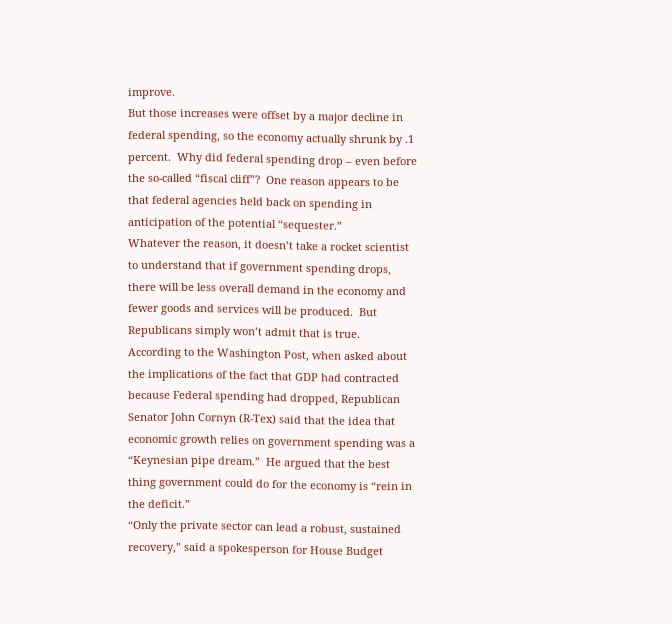improve.
But those increases were offset by a major decline in federal spending, so the economy actually shrunk by .1 percent.  Why did federal spending drop – even before the so-called “fiscal cliff”?  One reason appears to be that federal agencies held back on spending in anticipation of the potential “sequester.”
Whatever the reason, it doesn’t take a rocket scientist to understand that if government spending drops, there will be less overall demand in the economy and fewer goods and services will be produced.  But Republicans simply won’t admit that is true.
According to the Washington Post, when asked about the implications of the fact that GDP had contracted because Federal spending had dropped, Republican Senator John Cornyn (R-Tex) said that the idea that economic growth relies on government spending was a “Keynesian pipe dream.”  He argued that the best thing government could do for the economy is “rein in the deficit.”
“Only the private sector can lead a robust, sustained recovery,” said a spokesperson for House Budget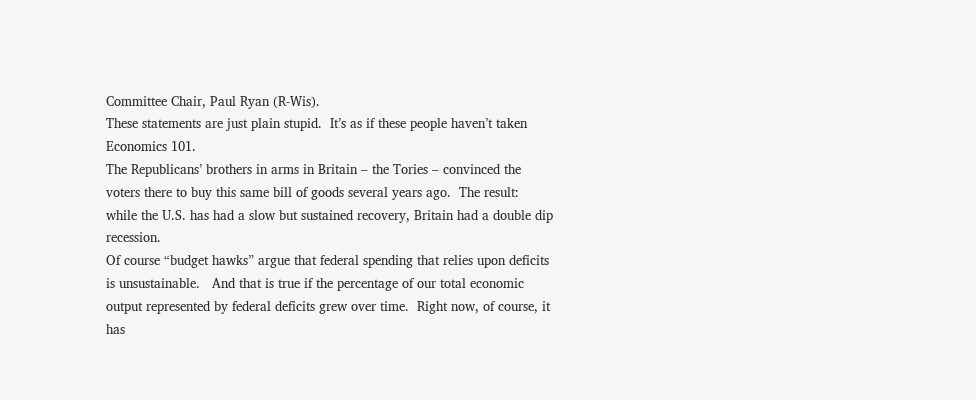Committee Chair, Paul Ryan (R-Wis).
These statements are just plain stupid.  It’s as if these people haven’t taken Economics 101.
The Republicans’ brothers in arms in Britain – the Tories – convinced the voters there to buy this same bill of goods several years ago.  The result: while the U.S. has had a slow but sustained recovery, Britain had a double dip recession.
Of course “budget hawks” argue that federal spending that relies upon deficits is unsustainable.   And that is true if the percentage of our total economic output represented by federal deficits grew over time.  Right now, of course, it has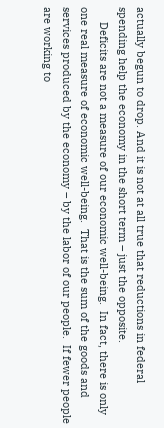actually begun to drop. And it is not at all true that reductions in federal spending help the economy in the short term – just the opposite.
     Deficits are not a measure of our economic well-being.  In fact, there is only one real measure of economic well-being.  That is the sum of the goods and services produced by the economy – by the labor of our people.  If fewer people are working to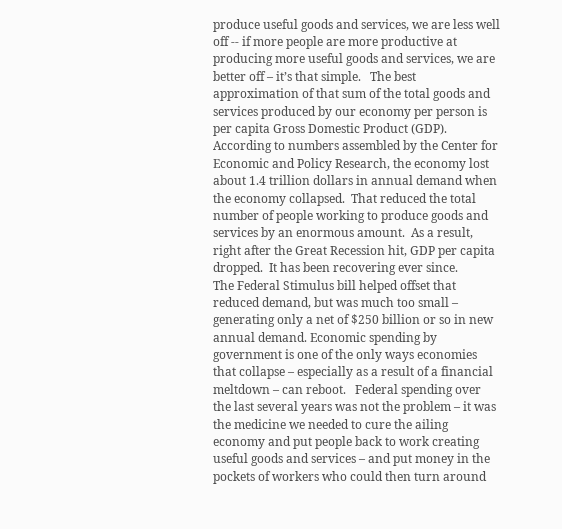produce useful goods and services, we are less well off -- if more people are more productive at producing more useful goods and services, we are better off – it’s that simple.   The best approximation of that sum of the total goods and services produced by our economy per person is per capita Gross Domestic Product (GDP).
According to numbers assembled by the Center for Economic and Policy Research, the economy lost about 1.4 trillion dollars in annual demand when the economy collapsed.  That reduced the total number of people working to produce goods and services by an enormous amount.  As a result, right after the Great Recession hit, GDP per capita dropped.  It has been recovering ever since.
The Federal Stimulus bill helped offset that reduced demand, but was much too small – generating only a net of $250 billion or so in new annual demand. Economic spending by government is one of the only ways economies that collapse – especially as a result of a financial meltdown – can reboot.   Federal spending over the last several years was not the problem – it was the medicine we needed to cure the ailing economy and put people back to work creating useful goods and services – and put money in the pockets of workers who could then turn around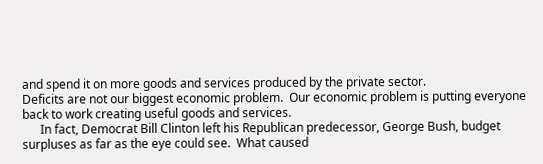and spend it on more goods and services produced by the private sector.
Deficits are not our biggest economic problem.  Our economic problem is putting everyone back to work creating useful goods and services.
      In fact, Democrat Bill Clinton left his Republican predecessor, George Bush, budget surpluses as far as the eye could see.  What caused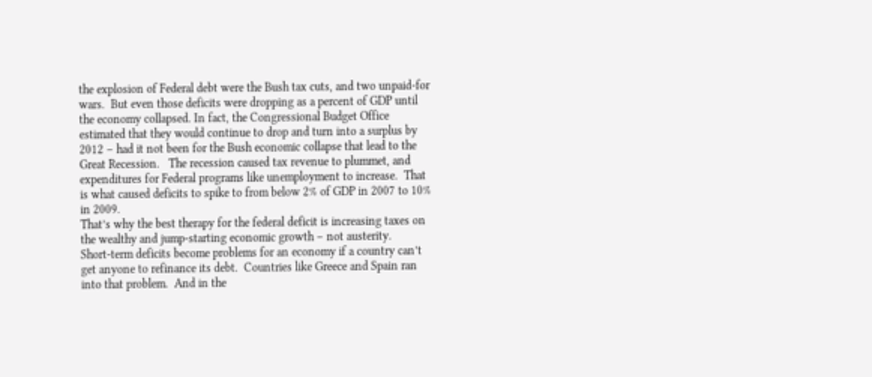the explosion of Federal debt were the Bush tax cuts, and two unpaid-for wars.  But even those deficits were dropping as a percent of GDP until the economy collapsed. In fact, the Congressional Budget Office estimated that they would continue to drop and turn into a surplus by 2012 – had it not been for the Bush economic collapse that lead to the Great Recession.   The recession caused tax revenue to plummet, and expenditures for Federal programs like unemployment to increase.  That is what caused deficits to spike to from below 2% of GDP in 2007 to 10% in 2009.
That’s why the best therapy for the federal deficit is increasing taxes on the wealthy and jump-starting economic growth – not austerity.
Short-term deficits become problems for an economy if a country can’t get anyone to refinance its debt.  Countries like Greece and Spain ran into that problem.  And in the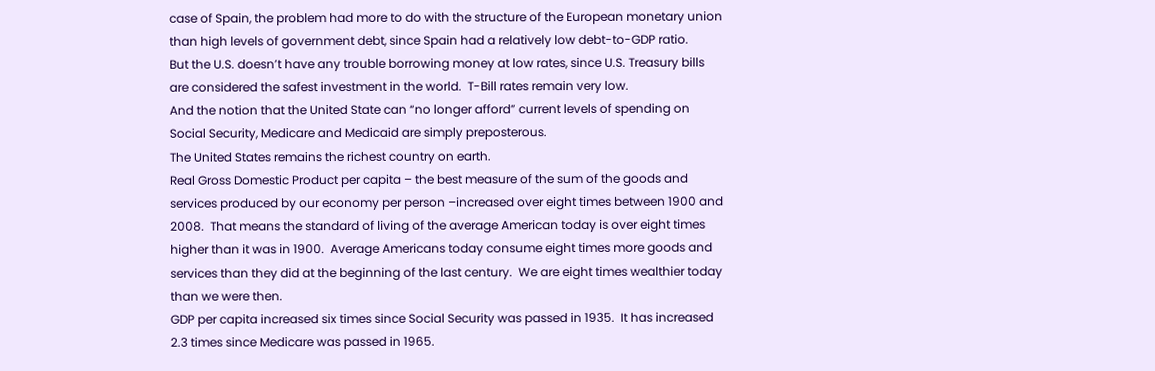case of Spain, the problem had more to do with the structure of the European monetary union than high levels of government debt, since Spain had a relatively low debt-to-GDP ratio.
But the U.S. doesn’t have any trouble borrowing money at low rates, since U.S. Treasury bills are considered the safest investment in the world.  T-Bill rates remain very low.
And the notion that the United State can “no longer afford” current levels of spending on Social Security, Medicare and Medicaid are simply preposterous.
The United States remains the richest country on earth.
Real Gross Domestic Product per capita – the best measure of the sum of the goods and services produced by our economy per person –increased over eight times between 1900 and 2008.  That means the standard of living of the average American today is over eight times higher than it was in 1900.  Average Americans today consume eight times more goods and services than they did at the beginning of the last century.  We are eight times wealthier today than we were then.
GDP per capita increased six times since Social Security was passed in 1935.  It has increased 2.3 times since Medicare was passed in 1965.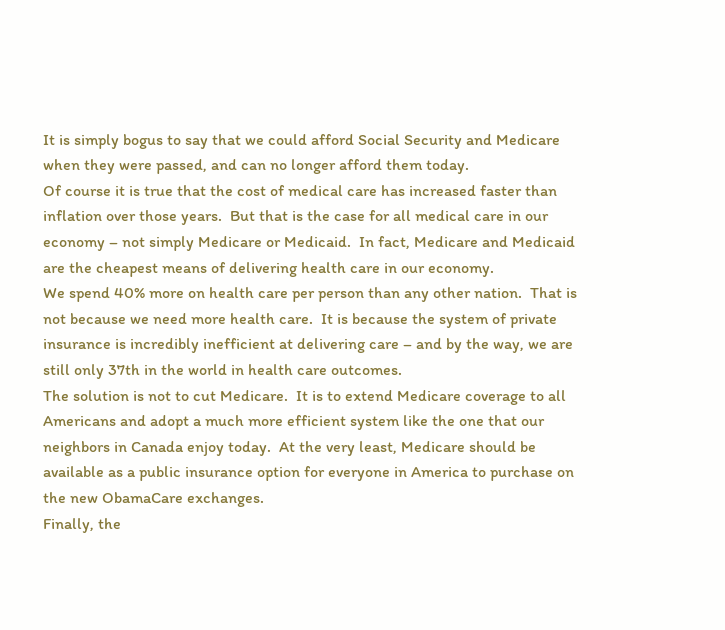It is simply bogus to say that we could afford Social Security and Medicare when they were passed, and can no longer afford them today.
Of course it is true that the cost of medical care has increased faster than inflation over those years.  But that is the case for all medical care in our economy – not simply Medicare or Medicaid.  In fact, Medicare and Medicaid are the cheapest means of delivering health care in our economy.
We spend 40% more on health care per person than any other nation.  That is not because we need more health care.  It is because the system of private insurance is incredibly inefficient at delivering care – and by the way, we are still only 37th in the world in health care outcomes.
The solution is not to cut Medicare.  It is to extend Medicare coverage to all Americans and adopt a much more efficient system like the one that our neighbors in Canada enjoy today.  At the very least, Medicare should be available as a public insurance option for everyone in America to purchase on the new ObamaCare exchanges.
Finally, the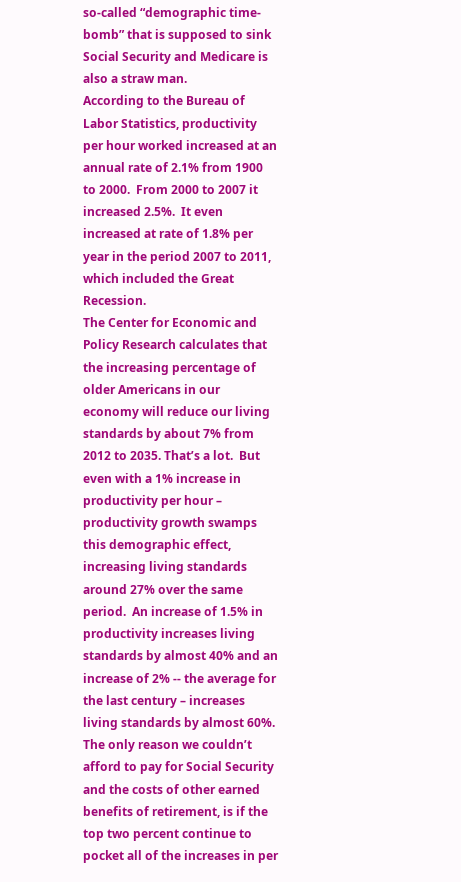so-called “demographic time-bomb” that is supposed to sink Social Security and Medicare is also a straw man.
According to the Bureau of Labor Statistics, productivity per hour worked increased at an annual rate of 2.1% from 1900 to 2000.  From 2000 to 2007 it increased 2.5%.  It even increased at rate of 1.8% per year in the period 2007 to 2011, which included the Great Recession.
The Center for Economic and Policy Research calculates that the increasing percentage of older Americans in our economy will reduce our living standards by about 7% from 2012 to 2035. That’s a lot.  But even with a 1% increase in productivity per hour – productivity growth swamps this demographic effect, increasing living standards around 27% over the same period.  An increase of 1.5% in productivity increases living standards by almost 40% and an increase of 2% -- the average for the last century – increases living standards by almost 60%.
The only reason we couldn’t afford to pay for Social Security and the costs of other earned benefits of retirement, is if the top two percent continue to pocket all of the increases in per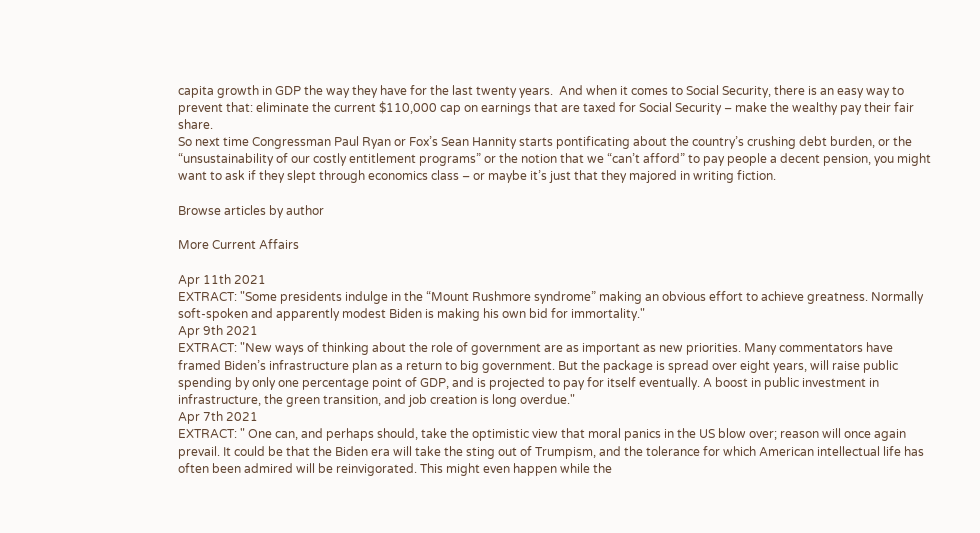capita growth in GDP the way they have for the last twenty years.  And when it comes to Social Security, there is an easy way to prevent that: eliminate the current $110,000 cap on earnings that are taxed for Social Security – make the wealthy pay their fair share.
So next time Congressman Paul Ryan or Fox’s Sean Hannity starts pontificating about the country’s crushing debt burden, or the “unsustainability of our costly entitlement programs” or the notion that we “can’t afford” to pay people a decent pension, you might want to ask if they slept through economics class – or maybe it’s just that they majored in writing fiction.

Browse articles by author

More Current Affairs

Apr 11th 2021
EXTRACT: "Some presidents indulge in the “Mount Rushmore syndrome” making an obvious effort to achieve greatness. Normally soft-spoken and apparently modest Biden is making his own bid for immortality."
Apr 9th 2021
EXTRACT: "New ways of thinking about the role of government are as important as new priorities. Many commentators have framed Biden’s infrastructure plan as a return to big government. But the package is spread over eight years, will raise public spending by only one percentage point of GDP, and is projected to pay for itself eventually. A boost in public investment in infrastructure, the green transition, and job creation is long overdue."
Apr 7th 2021
EXTRACT: " One can, and perhaps should, take the optimistic view that moral panics in the US blow over; reason will once again prevail. It could be that the Biden era will take the sting out of Trumpism, and the tolerance for which American intellectual life has often been admired will be reinvigorated. This might even happen while the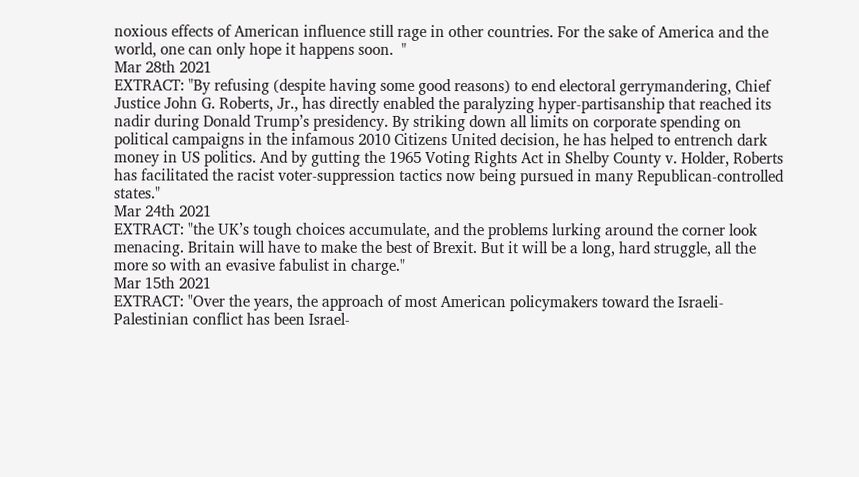noxious effects of American influence still rage in other countries. For the sake of America and the world, one can only hope it happens soon.  "
Mar 28th 2021
EXTRACT: "By refusing (despite having some good reasons) to end electoral gerrymandering, Chief Justice John G. Roberts, Jr., has directly enabled the paralyzing hyper-partisanship that reached its nadir during Donald Trump’s presidency. By striking down all limits on corporate spending on political campaigns in the infamous 2010 Citizens United decision, he has helped to entrench dark money in US politics. And by gutting the 1965 Voting Rights Act in Shelby County v. Holder, Roberts has facilitated the racist voter-suppression tactics now being pursued in many Republican-controlled states."
Mar 24th 2021
EXTRACT: "the UK’s tough choices accumulate, and the problems lurking around the corner look menacing. Britain will have to make the best of Brexit. But it will be a long, hard struggle, all the more so with an evasive fabulist in charge."
Mar 15th 2021
EXTRACT: "Over the years, the approach of most American policymakers toward the Israeli-Palestinian conflict has been Israel-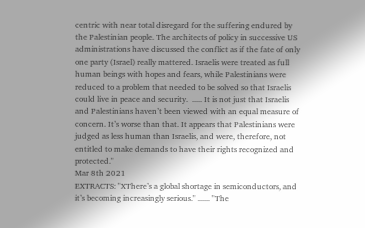centric with near total disregard for the suffering endured by the Palestinian people. The architects of policy in successive US administrations have discussed the conflict as if the fate of only one party (Israel) really mattered. Israelis were treated as full human beings with hopes and fears, while Palestinians were reduced to a problem that needed to be solved so that Israelis could live in peace and security.  ..... It is not just that Israelis and Palestinians haven’t been viewed with an equal measure of concern. It’s worse than that. It appears that Palestinians were judged as less human than Israelis, and were, therefore, not entitled to make demands to have their rights recognized and protected."
Mar 8th 2021
EXTRACTS: "XThere’s a global shortage in semiconductors, and it’s becoming increasingly serious." ...... "The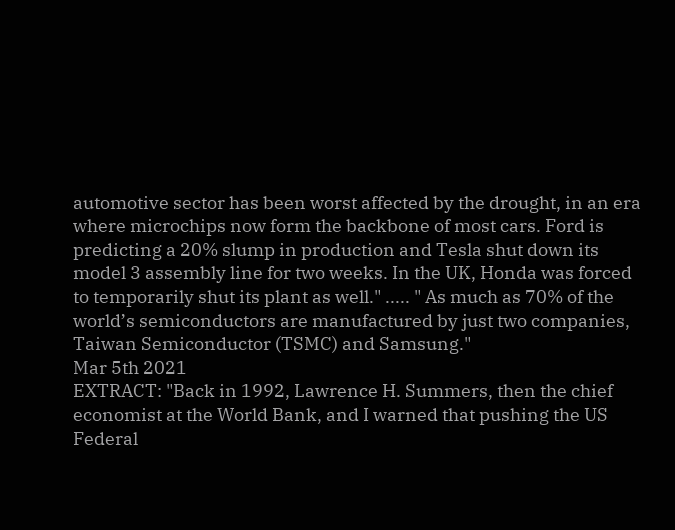automotive sector has been worst affected by the drought, in an era where microchips now form the backbone of most cars. Ford is predicting a 20% slump in production and Tesla shut down its model 3 assembly line for two weeks. In the UK, Honda was forced to temporarily shut its plant as well." ..... " As much as 70% of the world’s semiconductors are manufactured by just two companies, Taiwan Semiconductor (TSMC) and Samsung."
Mar 5th 2021
EXTRACT: "Back in 1992, Lawrence H. Summers, then the chief economist at the World Bank, and I warned that pushing the US Federal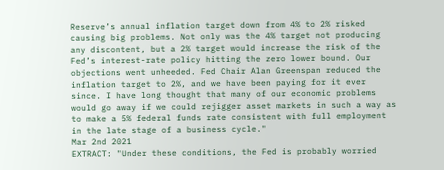Reserve’s annual inflation target down from 4% to 2% risked causing big problems. Not only was the 4% target not producing any discontent, but a 2% target would increase the risk of the Fed’s interest-rate policy hitting the zero lower bound. Our objections went unheeded. Fed Chair Alan Greenspan reduced the inflation target to 2%, and we have been paying for it ever since. I have long thought that many of our economic problems would go away if we could rejigger asset markets in such a way as to make a 5% federal funds rate consistent with full employment in the late stage of a business cycle."
Mar 2nd 2021
EXTRACT: "Under these conditions, the Fed is probably worried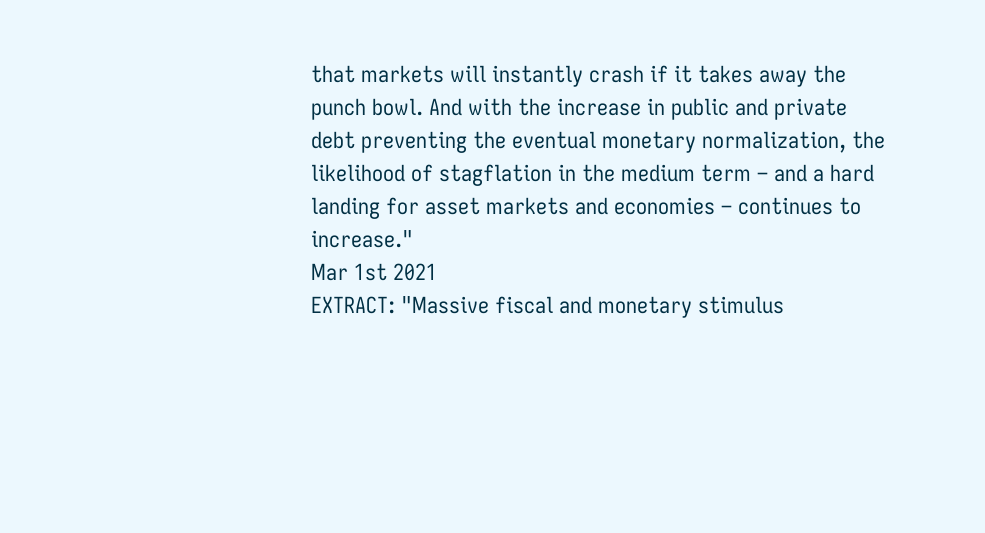that markets will instantly crash if it takes away the punch bowl. And with the increase in public and private debt preventing the eventual monetary normalization, the likelihood of stagflation in the medium term – and a hard landing for asset markets and economies – continues to increase."
Mar 1st 2021
EXTRACT: "Massive fiscal and monetary stimulus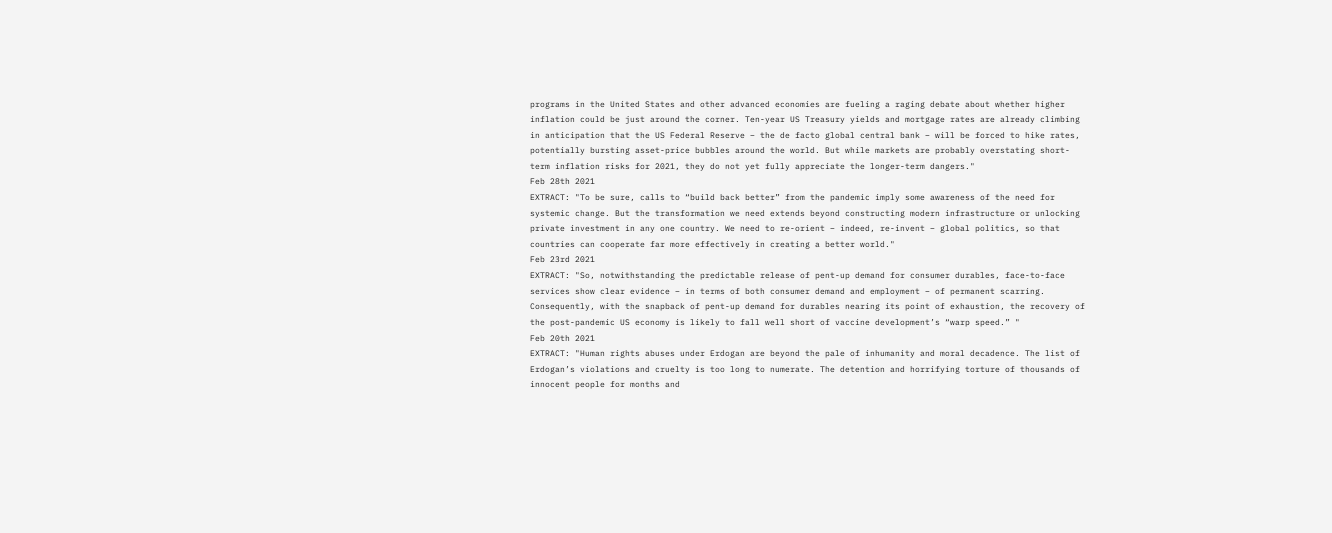programs in the United States and other advanced economies are fueling a raging debate about whether higher inflation could be just around the corner. Ten-year US Treasury yields and mortgage rates are already climbing in anticipation that the US Federal Reserve – the de facto global central bank – will be forced to hike rates, potentially bursting asset-price bubbles around the world. But while markets are probably overstating short-term inflation risks for 2021, they do not yet fully appreciate the longer-term dangers."
Feb 28th 2021
EXTRACT: "To be sure, calls to “build back better” from the pandemic imply some awareness of the need for systemic change. But the transformation we need extends beyond constructing modern infrastructure or unlocking private investment in any one country. We need to re-orient – indeed, re-invent – global politics, so that countries can cooperate far more effectively in creating a better world."
Feb 23rd 2021
EXTRACT: "So, notwithstanding the predictable release of pent-up demand for consumer durables, face-to-face services show clear evidence – in terms of both consumer demand and employment – of permanent scarring. Consequently, with the snapback of pent-up demand for durables nearing its point of exhaustion, the recovery of the post-pandemic US economy is likely to fall well short of vaccine development’s “warp speed.” "
Feb 20th 2021
EXTRACT: "Human rights abuses under Erdogan are beyond the pale of inhumanity and moral decadence. The list of Erdogan’s violations and cruelty is too long to numerate. The detention and horrifying torture of thousands of innocent people for months and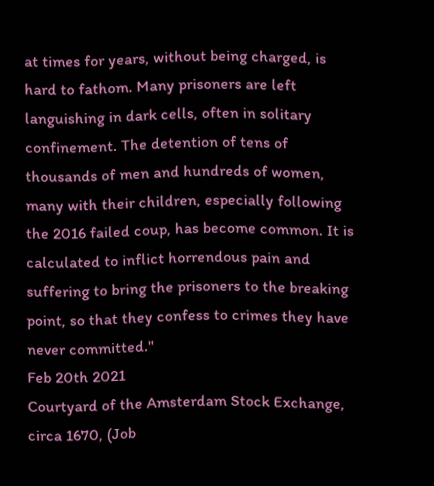at times for years, without being charged, is hard to fathom. Many prisoners are left languishing in dark cells, often in solitary confinement. The detention of tens of thousands of men and hundreds of women, many with their children, especially following the 2016 failed coup, has become common. It is calculated to inflict horrendous pain and suffering to bring the prisoners to the breaking point, so that they confess to crimes they have never committed."
Feb 20th 2021
Courtyard of the Amsterdam Stock Exchange, circa 1670, (Job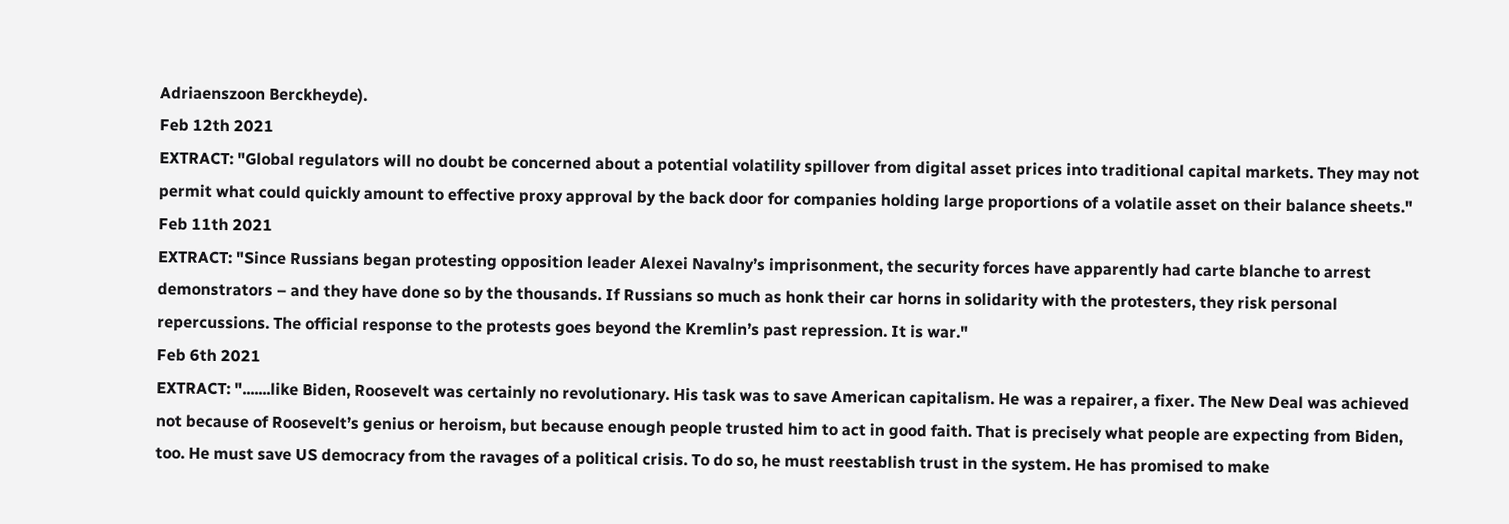Adriaenszoon Berckheyde).
Feb 12th 2021
EXTRACT: "Global regulators will no doubt be concerned about a potential volatility spillover from digital asset prices into traditional capital markets. They may not permit what could quickly amount to effective proxy approval by the back door for companies holding large proportions of a volatile asset on their balance sheets."
Feb 11th 2021
EXTRACT: "Since Russians began protesting opposition leader Alexei Navalny’s imprisonment, the security forces have apparently had carte blanche to arrest demonstrators – and they have done so by the thousands. If Russians so much as honk their car horns in solidarity with the protesters, they risk personal repercussions. The official response to the protests goes beyond the Kremlin’s past repression. It is war."
Feb 6th 2021
EXTRACT: ".......like Biden, Roosevelt was certainly no revolutionary. His task was to save American capitalism. He was a repairer, a fixer. The New Deal was achieved not because of Roosevelt’s genius or heroism, but because enough people trusted him to act in good faith. That is precisely what people are expecting from Biden, too. He must save US democracy from the ravages of a political crisis. To do so, he must reestablish trust in the system. He has promised to make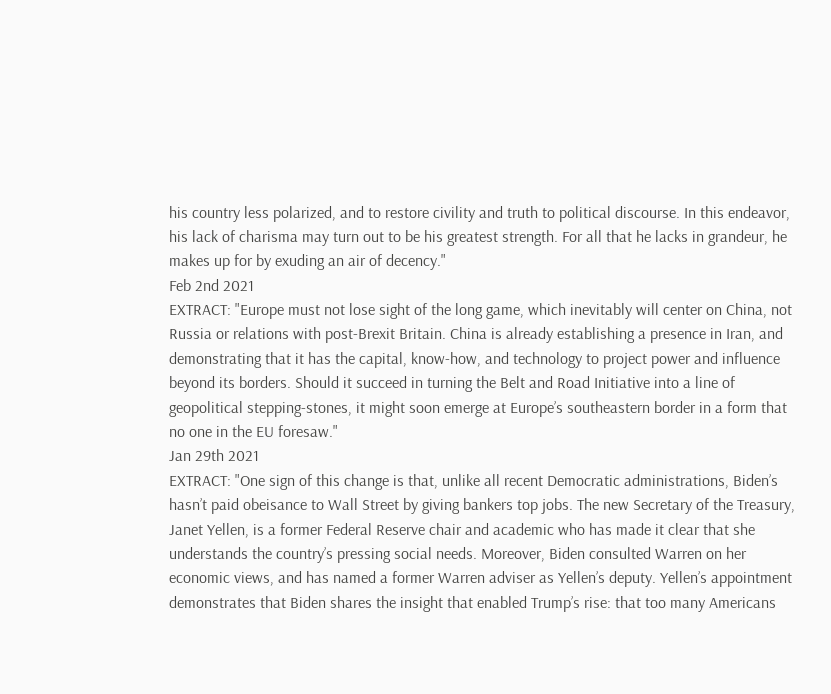his country less polarized, and to restore civility and truth to political discourse. In this endeavor, his lack of charisma may turn out to be his greatest strength. For all that he lacks in grandeur, he makes up for by exuding an air of decency."
Feb 2nd 2021
EXTRACT: "Europe must not lose sight of the long game, which inevitably will center on China, not Russia or relations with post-Brexit Britain. China is already establishing a presence in Iran, and demonstrating that it has the capital, know-how, and technology to project power and influence beyond its borders. Should it succeed in turning the Belt and Road Initiative into a line of geopolitical stepping-stones, it might soon emerge at Europe’s southeastern border in a form that no one in the EU foresaw."
Jan 29th 2021
EXTRACT: "One sign of this change is that, unlike all recent Democratic administrations, Biden’s hasn’t paid obeisance to Wall Street by giving bankers top jobs. The new Secretary of the Treasury, Janet Yellen, is a former Federal Reserve chair and academic who has made it clear that she understands the country’s pressing social needs. Moreover, Biden consulted Warren on her economic views, and has named a former Warren adviser as Yellen’s deputy. Yellen’s appointment demonstrates that Biden shares the insight that enabled Trump’s rise: that too many Americans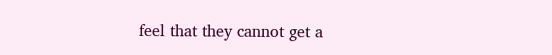feel that they cannot get a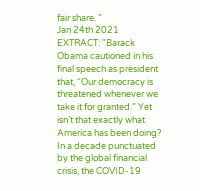fair share. "
Jan 24th 2021
EXTRACT: "Barack Obama cautioned in his final speech as president that, “Our democracy is threatened whenever we take it for granted.” Yet isn’t that exactly what America has been doing? In a decade punctuated by the global financial crisis, the COVID-19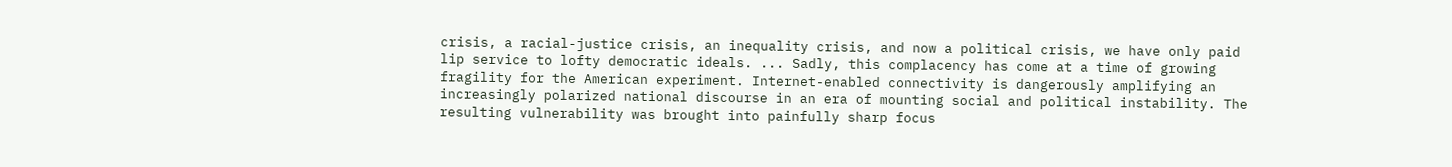crisis, a racial-justice crisis, an inequality crisis, and now a political crisis, we have only paid lip service to lofty democratic ideals. ... Sadly, this complacency has come at a time of growing fragility for the American experiment. Internet-enabled connectivity is dangerously amplifying an increasingly polarized national discourse in an era of mounting social and political instability. The resulting vulnerability was brought into painfully sharp focus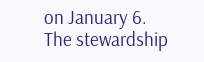on January 6. The stewardship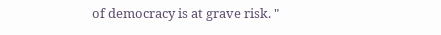of democracy is at grave risk. "